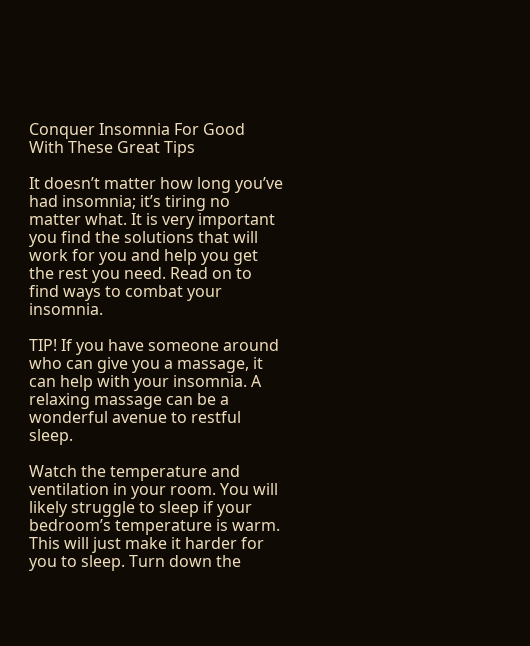Conquer Insomnia For Good With These Great Tips

It doesn’t matter how long you’ve had insomnia; it’s tiring no matter what. It is very important you find the solutions that will work for you and help you get the rest you need. Read on to find ways to combat your insomnia.

TIP! If you have someone around who can give you a massage, it can help with your insomnia. A relaxing massage can be a wonderful avenue to restful sleep.

Watch the temperature and ventilation in your room. You will likely struggle to sleep if your bedroom’s temperature is warm. This will just make it harder for you to sleep. Turn down the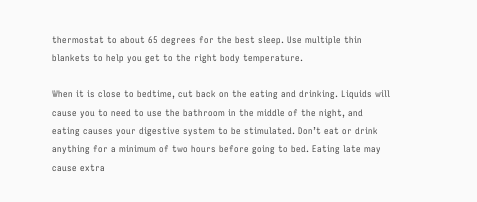thermostat to about 65 degrees for the best sleep. Use multiple thin blankets to help you get to the right body temperature.

When it is close to bedtime, cut back on the eating and drinking. Liquids will cause you to need to use the bathroom in the middle of the night, and eating causes your digestive system to be stimulated. Don’t eat or drink anything for a minimum of two hours before going to bed. Eating late may cause extra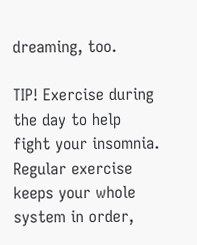dreaming, too.

TIP! Exercise during the day to help fight your insomnia. Regular exercise keeps your whole system in order,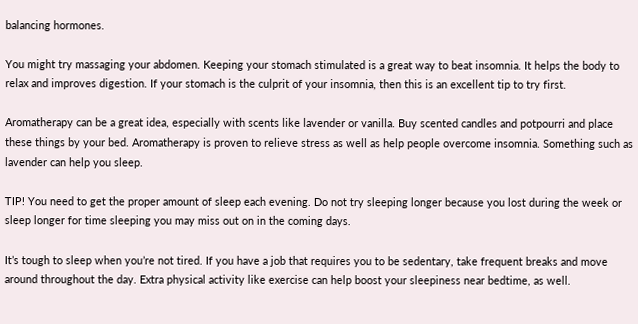balancing hormones.

You might try massaging your abdomen. Keeping your stomach stimulated is a great way to beat insomnia. It helps the body to relax and improves digestion. If your stomach is the culprit of your insomnia, then this is an excellent tip to try first.

Aromatherapy can be a great idea, especially with scents like lavender or vanilla. Buy scented candles and potpourri and place these things by your bed. Aromatherapy is proven to relieve stress as well as help people overcome insomnia. Something such as lavender can help you sleep.

TIP! You need to get the proper amount of sleep each evening. Do not try sleeping longer because you lost during the week or sleep longer for time sleeping you may miss out on in the coming days.

It’s tough to sleep when you’re not tired. If you have a job that requires you to be sedentary, take frequent breaks and move around throughout the day. Extra physical activity like exercise can help boost your sleepiness near bedtime, as well.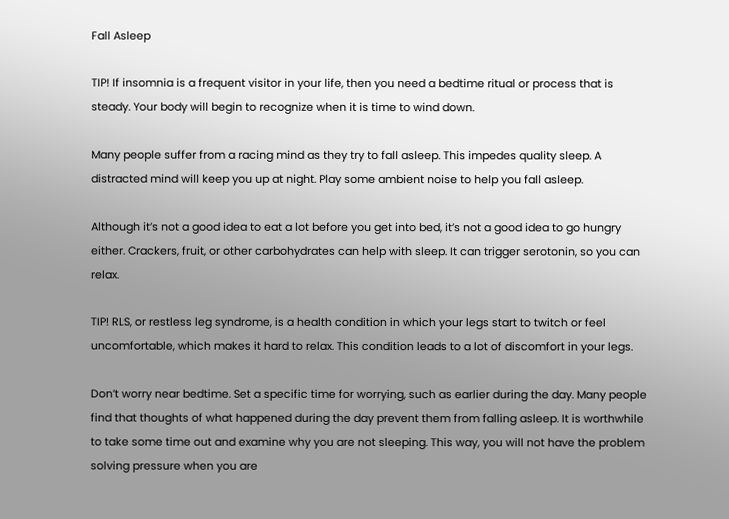Fall Asleep

TIP! If insomnia is a frequent visitor in your life, then you need a bedtime ritual or process that is steady. Your body will begin to recognize when it is time to wind down.

Many people suffer from a racing mind as they try to fall asleep. This impedes quality sleep. A distracted mind will keep you up at night. Play some ambient noise to help you fall asleep.

Although it’s not a good idea to eat a lot before you get into bed, it’s not a good idea to go hungry either. Crackers, fruit, or other carbohydrates can help with sleep. It can trigger serotonin, so you can relax.

TIP! RLS, or restless leg syndrome, is a health condition in which your legs start to twitch or feel uncomfortable, which makes it hard to relax. This condition leads to a lot of discomfort in your legs.

Don’t worry near bedtime. Set a specific time for worrying, such as earlier during the day. Many people find that thoughts of what happened during the day prevent them from falling asleep. It is worthwhile to take some time out and examine why you are not sleeping. This way, you will not have the problem solving pressure when you are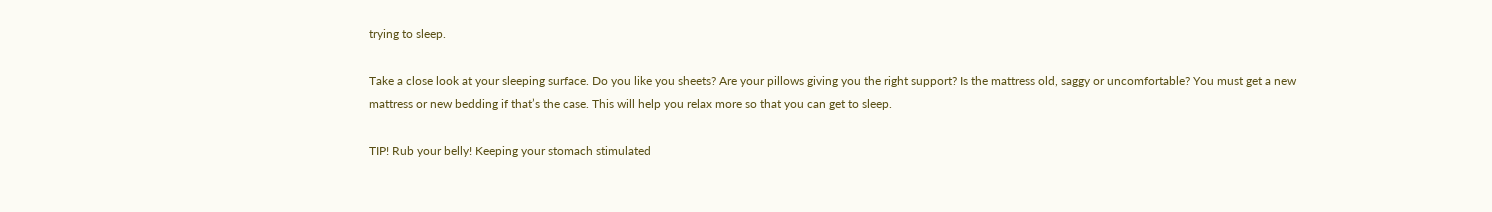trying to sleep.

Take a close look at your sleeping surface. Do you like you sheets? Are your pillows giving you the right support? Is the mattress old, saggy or uncomfortable? You must get a new mattress or new bedding if that’s the case. This will help you relax more so that you can get to sleep.

TIP! Rub your belly! Keeping your stomach stimulated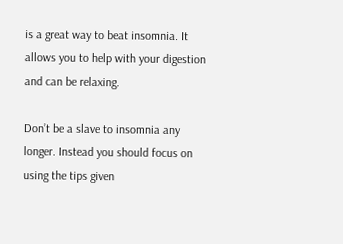is a great way to beat insomnia. It allows you to help with your digestion and can be relaxing.

Don’t be a slave to insomnia any longer. Instead you should focus on using the tips given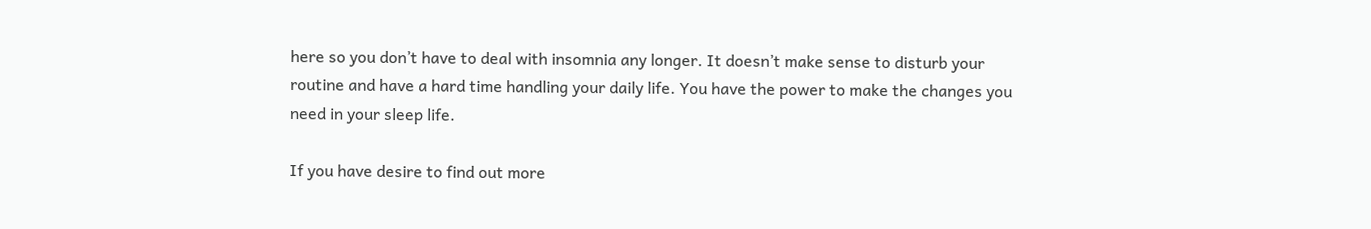here so you don’t have to deal with insomnia any longer. It doesn’t make sense to disturb your routine and have a hard time handling your daily life. You have the power to make the changes you need in your sleep life.

If you have desire to find out more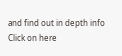and find out in depth info
Click on here